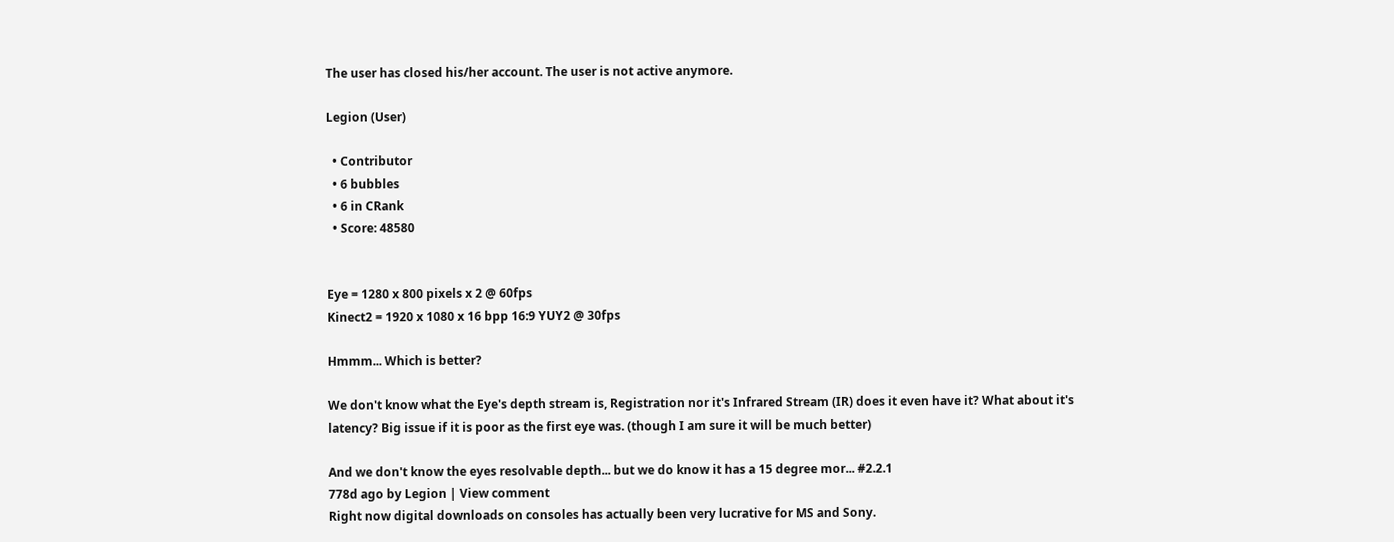The user has closed his/her account. The user is not active anymore.

Legion (User)

  • Contributor
  • 6 bubbles
  • 6 in CRank
  • Score: 48580


Eye = 1280 x 800 pixels x 2 @ 60fps
Kinect2 = 1920 x 1080 x 16 bpp 16:9 YUY2 @ 30fps

Hmmm... Which is better?

We don't know what the Eye's depth stream is, Registration nor it's Infrared Stream (IR) does it even have it? What about it's latency? Big issue if it is poor as the first eye was. (though I am sure it will be much better)

And we don't know the eyes resolvable depth... but we do know it has a 15 degree mor... #2.2.1
778d ago by Legion | View comment
Right now digital downloads on consoles has actually been very lucrative for MS and Sony.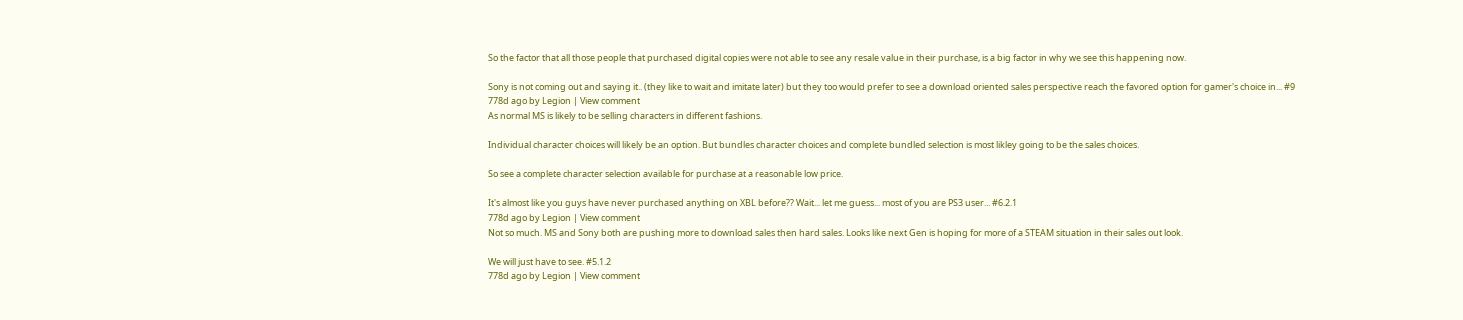So the factor that all those people that purchased digital copies were not able to see any resale value in their purchase, is a big factor in why we see this happening now.

Sony is not coming out and saying it.. (they like to wait and imitate later) but they too would prefer to see a download oriented sales perspective reach the favored option for gamer's choice in... #9
778d ago by Legion | View comment
As normal MS is likely to be selling characters in different fashions.

Individual character choices will likely be an option. But bundles character choices and complete bundled selection is most likley going to be the sales choices.

So see a complete character selection available for purchase at a reasonable low price.

It's almost like you guys have never purchased anything on XBL before?? Wait... let me guess... most of you are PS3 user... #6.2.1
778d ago by Legion | View comment
Not so much. MS and Sony both are pushing more to download sales then hard sales. Looks like next Gen is hoping for more of a STEAM situation in their sales out look.

We will just have to see. #5.1.2
778d ago by Legion | View comment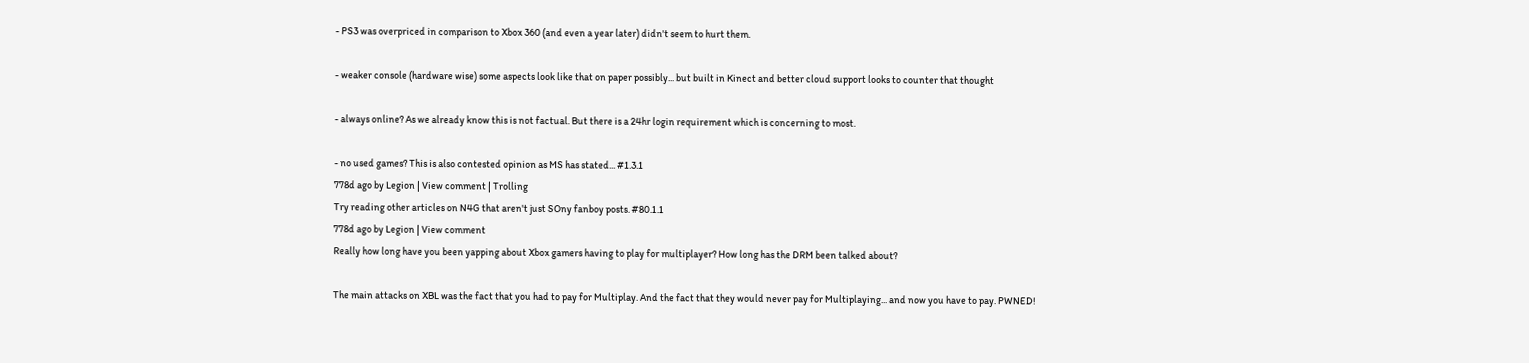- PS3 was overpriced in comparison to Xbox 360 (and even a year later) didn't seem to hurt them.

- weaker console (hardware wise) some aspects look like that on paper possibly... but built in Kinect and better cloud support looks to counter that thought

- always online? As we already know this is not factual. But there is a 24hr login requirement which is concerning to most.

- no used games? This is also contested opinion as MS has stated... #1.3.1
778d ago by Legion | View comment | Trolling
Try reading other articles on N4G that aren't just SOny fanboy posts. #80.1.1
778d ago by Legion | View comment
Really how long have you been yapping about Xbox gamers having to play for multiplayer? How long has the DRM been talked about?

The main attacks on XBL was the fact that you had to pay for Multiplay. And the fact that they would never pay for Multiplaying... and now you have to pay. PWNED!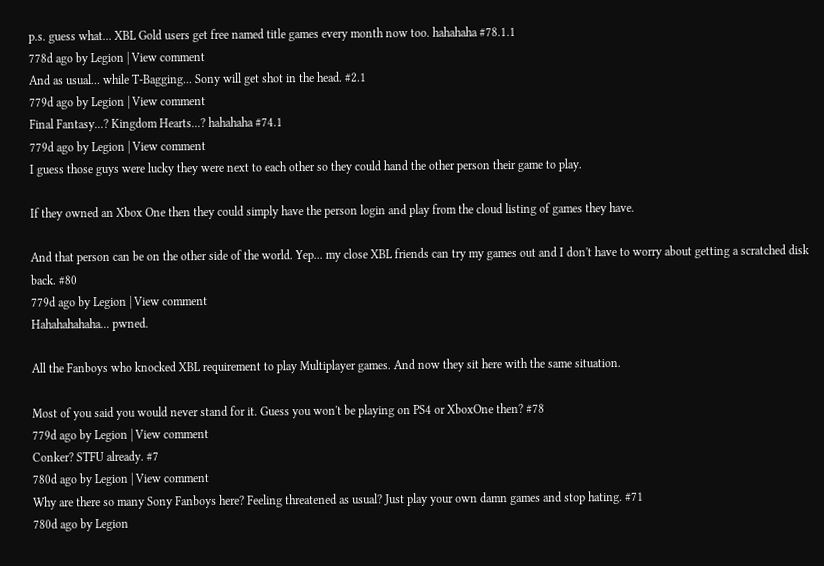p.s. guess what... XBL Gold users get free named title games every month now too. hahahaha #78.1.1
778d ago by Legion | View comment
And as usual... while T-Bagging... Sony will get shot in the head. #2.1
779d ago by Legion | View comment
Final Fantasy...? Kingdom Hearts...? hahahaha #74.1
779d ago by Legion | View comment
I guess those guys were lucky they were next to each other so they could hand the other person their game to play.

If they owned an Xbox One then they could simply have the person login and play from the cloud listing of games they have.

And that person can be on the other side of the world. Yep... my close XBL friends can try my games out and I don't have to worry about getting a scratched disk back. #80
779d ago by Legion | View comment
Hahahahahaha... pwned.

All the Fanboys who knocked XBL requirement to play Multiplayer games. And now they sit here with the same situation.

Most of you said you would never stand for it. Guess you won't be playing on PS4 or XboxOne then? #78
779d ago by Legion | View comment
Conker? STFU already. #7
780d ago by Legion | View comment
Why are there so many Sony Fanboys here? Feeling threatened as usual? Just play your own damn games and stop hating. #71
780d ago by Legion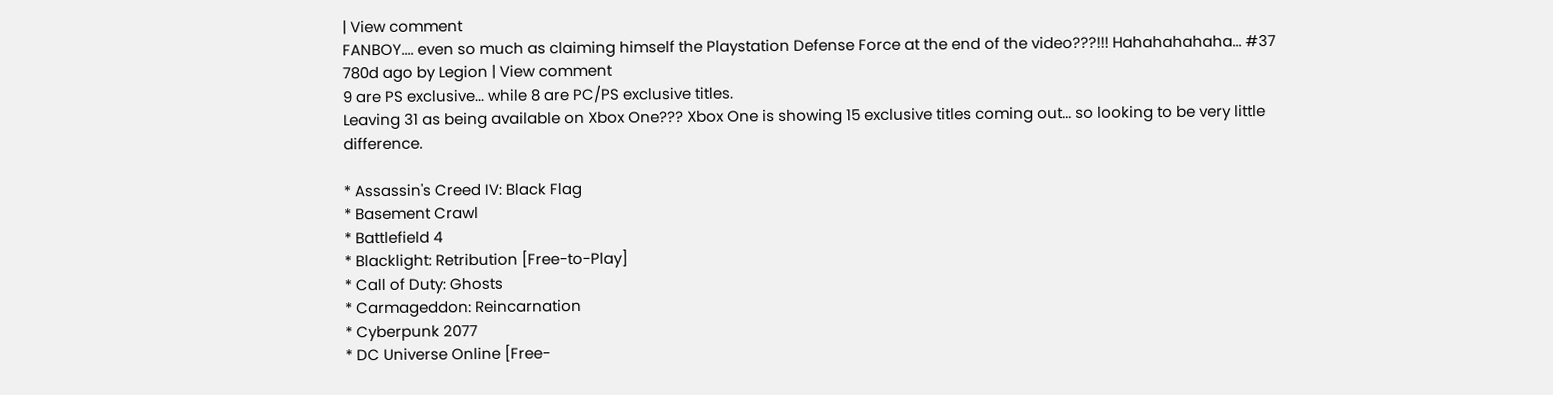| View comment
FANBOY.... even so much as claiming himself the Playstation Defense Force at the end of the video???!!! Hahahahahaha... #37
780d ago by Legion | View comment
9 are PS exclusive... while 8 are PC/PS exclusive titles.
Leaving 31 as being available on Xbox One??? Xbox One is showing 15 exclusive titles coming out... so looking to be very little difference.

* Assassin's Creed IV: Black Flag
* Basement Crawl
* Battlefield 4
* Blacklight: Retribution [Free-to-Play]
* Call of Duty: Ghosts
* Carmageddon: Reincarnation
* Cyberpunk 2077
* DC Universe Online [Free-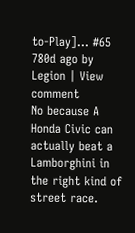to-Play]... #65
780d ago by Legion | View comment
No because A Honda Civic can actually beat a Lamborghini in the right kind of street race.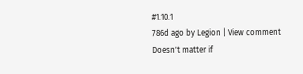#1.10.1
786d ago by Legion | View comment
Doesn't matter if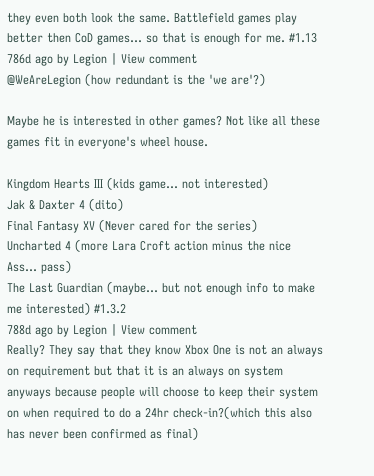they even both look the same. Battlefield games play better then CoD games... so that is enough for me. #1.13
786d ago by Legion | View comment
@WeAreLegion (how redundant is the 'we are'?)

Maybe he is interested in other games? Not like all these games fit in everyone's wheel house.

Kingdom Hearts III (kids game... not interested)
Jak & Daxter 4 (dito)
Final Fantasy XV (Never cared for the series)
Uncharted 4 (more Lara Croft action minus the nice Ass... pass)
The Last Guardian (maybe... but not enough info to make me interested) #1.3.2
788d ago by Legion | View comment
Really? They say that they know Xbox One is not an always on requirement but that it is an always on system anyways because people will choose to keep their system on when required to do a 24hr check-in?(which this also has never been confirmed as final)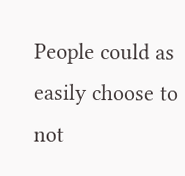People could as easily choose to not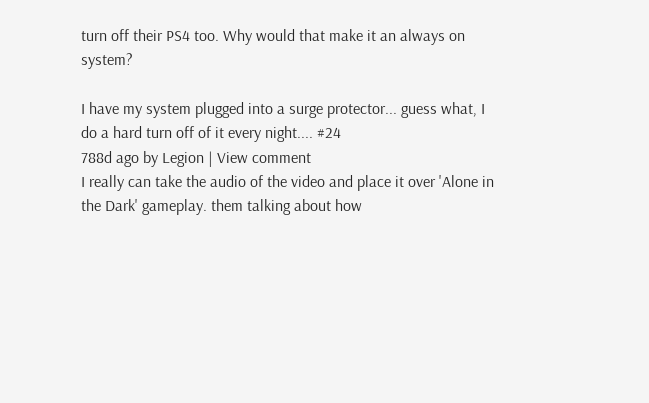turn off their PS4 too. Why would that make it an always on system?

I have my system plugged into a surge protector... guess what, I do a hard turn off of it every night.... #24
788d ago by Legion | View comment
I really can take the audio of the video and place it over 'Alone in the Dark' gameplay. them talking about how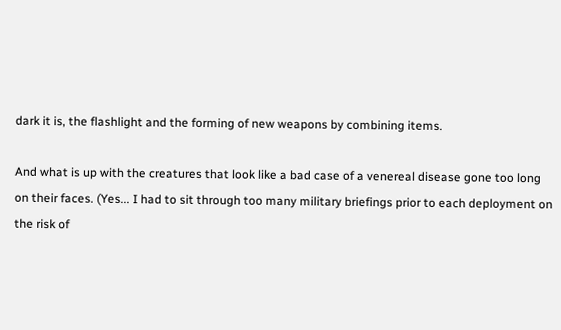dark it is, the flashlight and the forming of new weapons by combining items.

And what is up with the creatures that look like a bad case of a venereal disease gone too long on their faces. (Yes... I had to sit through too many military briefings prior to each deployment on the risk of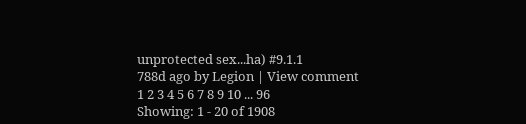unprotected sex...ha) #9.1.1
788d ago by Legion | View comment
1 2 3 4 5 6 7 8 9 10 ... 96
Showing: 1 - 20 of 1908